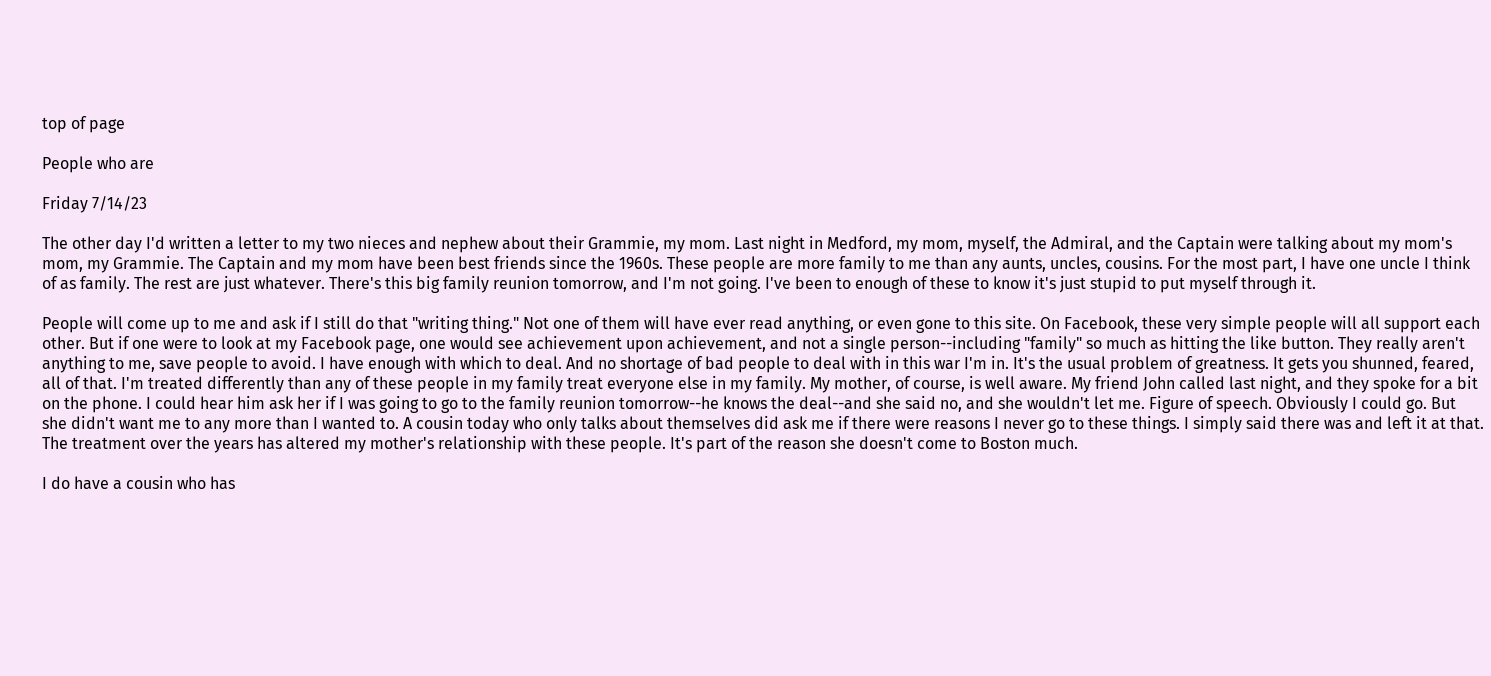top of page

People who are

Friday 7/14/23

The other day I'd written a letter to my two nieces and nephew about their Grammie, my mom. Last night in Medford, my mom, myself, the Admiral, and the Captain were talking about my mom's mom, my Grammie. The Captain and my mom have been best friends since the 1960s. These people are more family to me than any aunts, uncles, cousins. For the most part, I have one uncle I think of as family. The rest are just whatever. There's this big family reunion tomorrow, and I'm not going. I've been to enough of these to know it's just stupid to put myself through it.

People will come up to me and ask if I still do that "writing thing." Not one of them will have ever read anything, or even gone to this site. On Facebook, these very simple people will all support each other. But if one were to look at my Facebook page, one would see achievement upon achievement, and not a single person--including "family" so much as hitting the like button. They really aren't anything to me, save people to avoid. I have enough with which to deal. And no shortage of bad people to deal with in this war I'm in. It's the usual problem of greatness. It gets you shunned, feared, all of that. I'm treated differently than any of these people in my family treat everyone else in my family. My mother, of course, is well aware. My friend John called last night, and they spoke for a bit on the phone. I could hear him ask her if I was going to go to the family reunion tomorrow--he knows the deal--and she said no, and she wouldn't let me. Figure of speech. Obviously I could go. But she didn't want me to any more than I wanted to. A cousin today who only talks about themselves did ask me if there were reasons I never go to these things. I simply said there was and left it at that. The treatment over the years has altered my mother's relationship with these people. It's part of the reason she doesn't come to Boston much.

I do have a cousin who has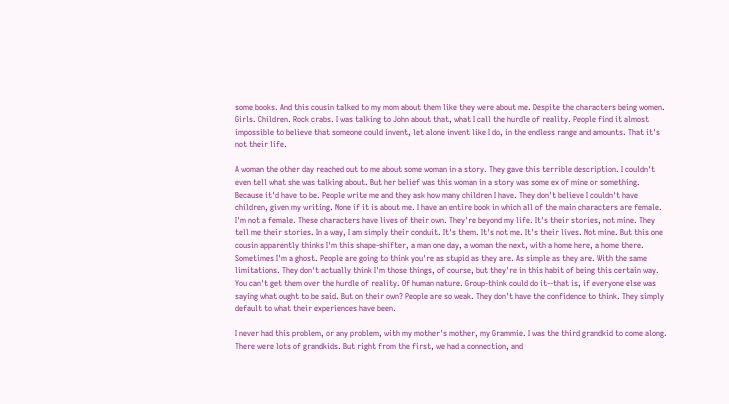some books. And this cousin talked to my mom about them like they were about me. Despite the characters being women. Girls. Children. Rock crabs. I was talking to John about that, what I call the hurdle of reality. People find it almost impossible to believe that someone could invent, let alone invent like I do, in the endless range and amounts. That it's not their life.

A woman the other day reached out to me about some woman in a story. They gave this terrible description. I couldn't even tell what she was talking about. But her belief was this woman in a story was some ex of mine or something. Because it'd have to be. People write me and they ask how many children I have. They don't believe I couldn't have children, given my writing. None if it is about me. I have an entire book in which all of the main characters are female. I'm not a female. These characters have lives of their own. They're beyond my life. It's their stories, not mine. They tell me their stories. In a way, I am simply their conduit. It's them. It's not me. It's their lives. Not mine. But this one cousin apparently thinks I'm this shape-shifter, a man one day, a woman the next, with a home here, a home there. Sometimes I'm a ghost. People are going to think you're as stupid as they are. As simple as they are. With the same limitations. They don't actually think I'm those things, of course, but they're in this habit of being this certain way. You can't get them over the hurdle of reality. Of human nature. Group-think could do it--that is, if everyone else was saying what ought to be said. But on their own? People are so weak. They don't have the confidence to think. They simply default to what their experiences have been.

I never had this problem, or any problem, with my mother's mother, my Grammie. I was the third grandkid to come along. There were lots of grandkids. But right from the first, we had a connection, and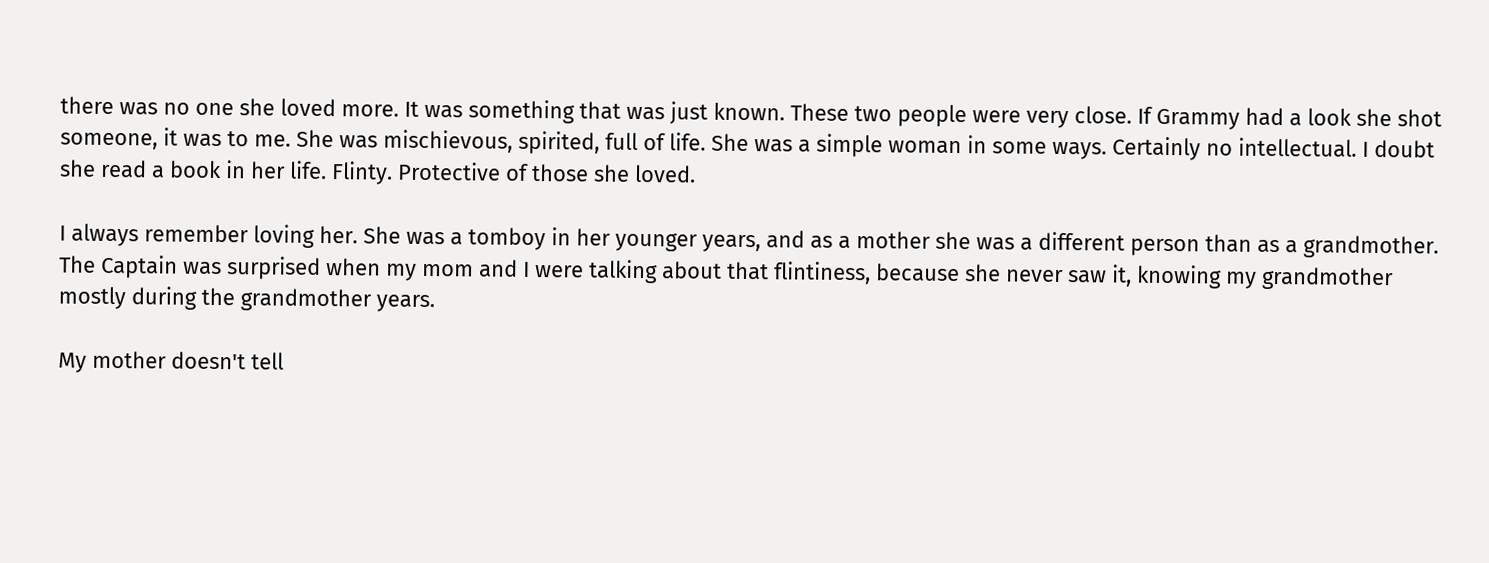there was no one she loved more. It was something that was just known. These two people were very close. If Grammy had a look she shot someone, it was to me. She was mischievous, spirited, full of life. She was a simple woman in some ways. Certainly no intellectual. I doubt she read a book in her life. Flinty. Protective of those she loved.

I always remember loving her. She was a tomboy in her younger years, and as a mother she was a different person than as a grandmother. The Captain was surprised when my mom and I were talking about that flintiness, because she never saw it, knowing my grandmother mostly during the grandmother years.

My mother doesn't tell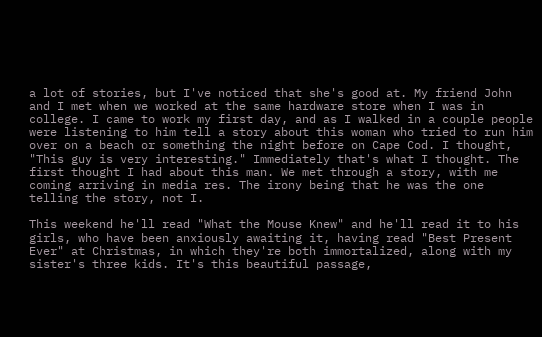a lot of stories, but I've noticed that she's good at. My friend John and I met when we worked at the same hardware store when I was in college. I came to work my first day, and as I walked in a couple people were listening to him tell a story about this woman who tried to run him over on a beach or something the night before on Cape Cod. I thought, "This guy is very interesting." Immediately that's what I thought. The first thought I had about this man. We met through a story, with me coming arriving in media res. The irony being that he was the one telling the story, not I.

This weekend he'll read "What the Mouse Knew" and he'll read it to his girls, who have been anxiously awaiting it, having read "Best Present Ever" at Christmas, in which they're both immortalized, along with my sister's three kids. It's this beautiful passage,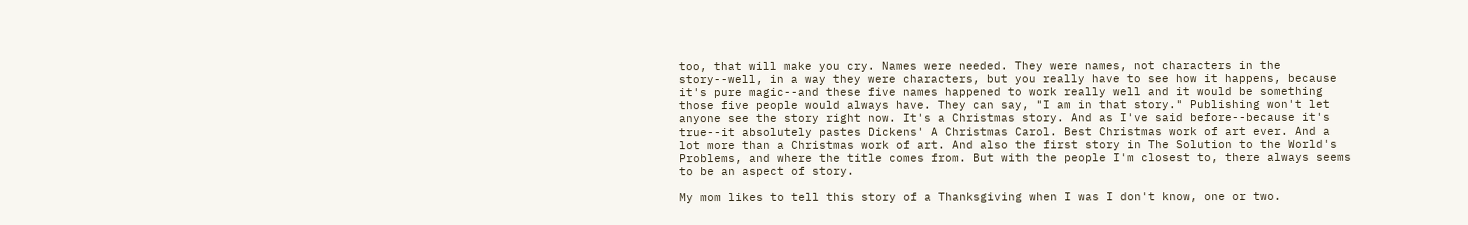too, that will make you cry. Names were needed. They were names, not characters in the story--well, in a way they were characters, but you really have to see how it happens, because it's pure magic--and these five names happened to work really well and it would be something those five people would always have. They can say, "I am in that story." Publishing won't let anyone see the story right now. It's a Christmas story. And as I've said before--because it's true--it absolutely pastes Dickens' A Christmas Carol. Best Christmas work of art ever. And a lot more than a Christmas work of art. And also the first story in The Solution to the World's Problems, and where the title comes from. But with the people I'm closest to, there always seems to be an aspect of story.

My mom likes to tell this story of a Thanksgiving when I was I don't know, one or two.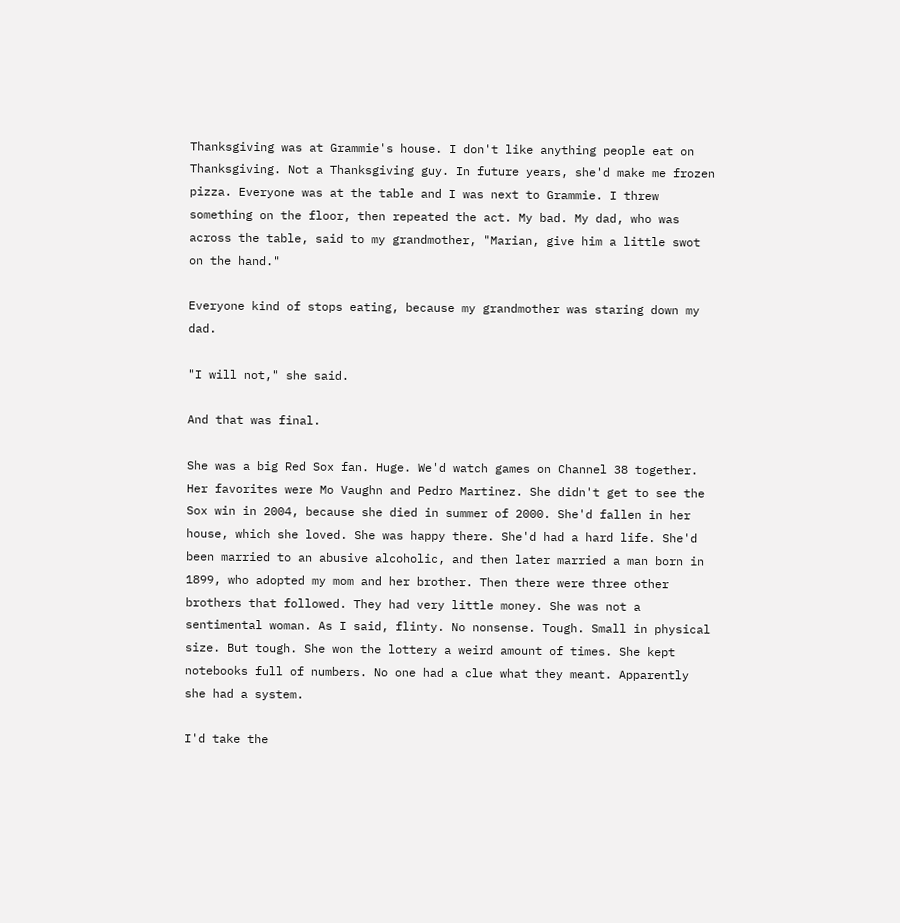Thanksgiving was at Grammie's house. I don't like anything people eat on Thanksgiving. Not a Thanksgiving guy. In future years, she'd make me frozen pizza. Everyone was at the table and I was next to Grammie. I threw something on the floor, then repeated the act. My bad. My dad, who was across the table, said to my grandmother, "Marian, give him a little swot on the hand."

Everyone kind of stops eating, because my grandmother was staring down my dad.

"I will not," she said.

And that was final.

She was a big Red Sox fan. Huge. We'd watch games on Channel 38 together. Her favorites were Mo Vaughn and Pedro Martinez. She didn't get to see the Sox win in 2004, because she died in summer of 2000. She'd fallen in her house, which she loved. She was happy there. She'd had a hard life. She'd been married to an abusive alcoholic, and then later married a man born in 1899, who adopted my mom and her brother. Then there were three other brothers that followed. They had very little money. She was not a sentimental woman. As I said, flinty. No nonsense. Tough. Small in physical size. But tough. She won the lottery a weird amount of times. She kept notebooks full of numbers. No one had a clue what they meant. Apparently she had a system.

I'd take the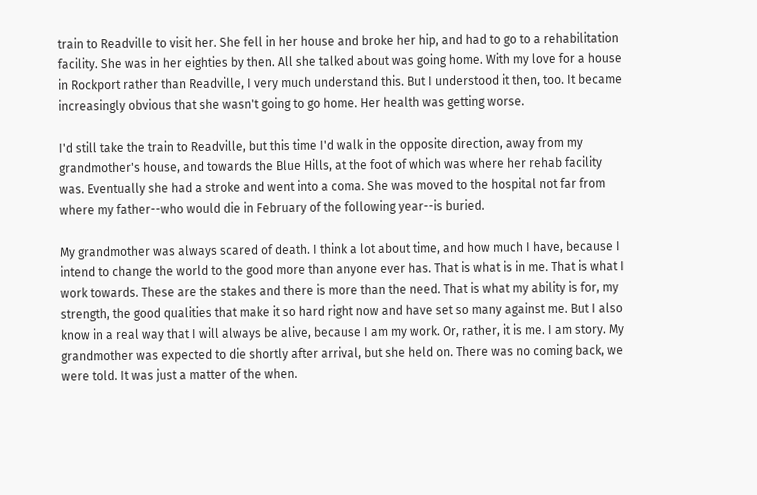train to Readville to visit her. She fell in her house and broke her hip, and had to go to a rehabilitation facility. She was in her eighties by then. All she talked about was going home. With my love for a house in Rockport rather than Readville, I very much understand this. But I understood it then, too. It became increasingly obvious that she wasn't going to go home. Her health was getting worse.

I'd still take the train to Readville, but this time I'd walk in the opposite direction, away from my grandmother's house, and towards the Blue Hills, at the foot of which was where her rehab facility was. Eventually she had a stroke and went into a coma. She was moved to the hospital not far from where my father--who would die in February of the following year--is buried.

My grandmother was always scared of death. I think a lot about time, and how much I have, because I intend to change the world to the good more than anyone ever has. That is what is in me. That is what I work towards. These are the stakes and there is more than the need. That is what my ability is for, my strength, the good qualities that make it so hard right now and have set so many against me. But I also know in a real way that I will always be alive, because I am my work. Or, rather, it is me. I am story. My grandmother was expected to die shortly after arrival, but she held on. There was no coming back, we were told. It was just a matter of the when.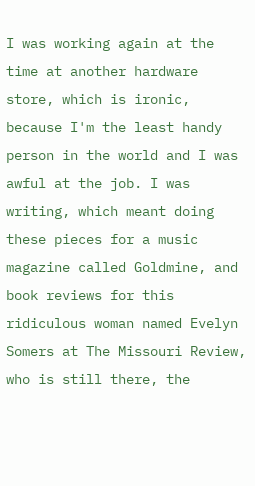I was working again at the time at another hardware store, which is ironic, because I'm the least handy person in the world and I was awful at the job. I was writing, which meant doing these pieces for a music magazine called Goldmine, and book reviews for this ridiculous woman named Evelyn Somers at The Missouri Review, who is still there, the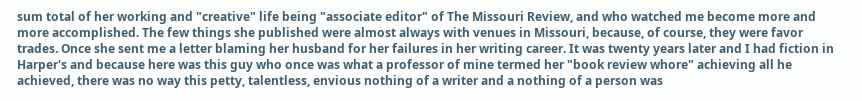sum total of her working and "creative" life being "associate editor" of The Missouri Review, and who watched me become more and more accomplished. The few things she published were almost always with venues in Missouri, because, of course, they were favor trades. Once she sent me a letter blaming her husband for her failures in her writing career. It was twenty years later and I had fiction in Harper's and because here was this guy who once was what a professor of mine termed her "book review whore" achieving all he achieved, there was no way this petty, talentless, envious nothing of a writer and a nothing of a person was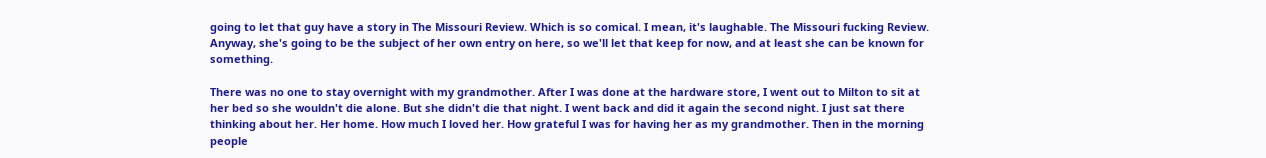going to let that guy have a story in The Missouri Review. Which is so comical. I mean, it's laughable. The Missouri fucking Review. Anyway, she's going to be the subject of her own entry on here, so we'll let that keep for now, and at least she can be known for something.

There was no one to stay overnight with my grandmother. After I was done at the hardware store, I went out to Milton to sit at her bed so she wouldn't die alone. But she didn't die that night. I went back and did it again the second night. I just sat there thinking about her. Her home. How much I loved her. How grateful I was for having her as my grandmother. Then in the morning people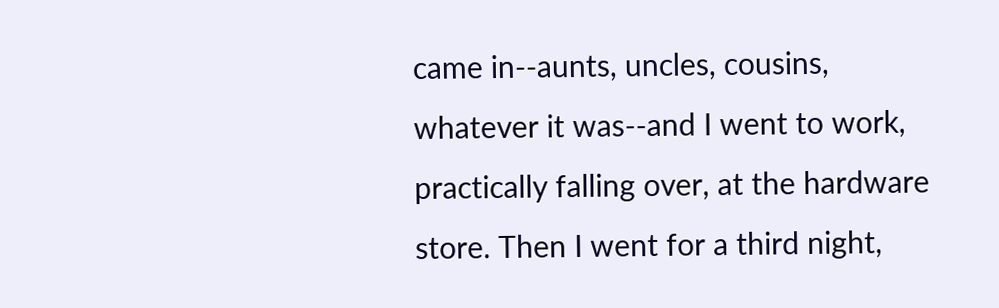came in--aunts, uncles, cousins, whatever it was--and I went to work, practically falling over, at the hardware store. Then I went for a third night,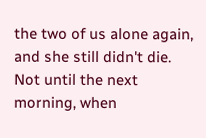the two of us alone again, and she still didn't die. Not until the next morning, when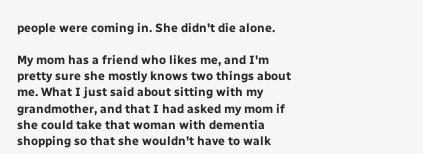people were coming in. She didn't die alone.

My mom has a friend who likes me, and I'm pretty sure she mostly knows two things about me. What I just said about sitting with my grandmother, and that I had asked my mom if she could take that woman with dementia shopping so that she wouldn't have to walk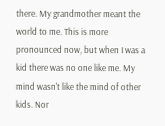there. My grandmother meant the world to me. This is more pronounced now, but when I was a kid there was no one like me. My mind wasn't like the mind of other kids. Nor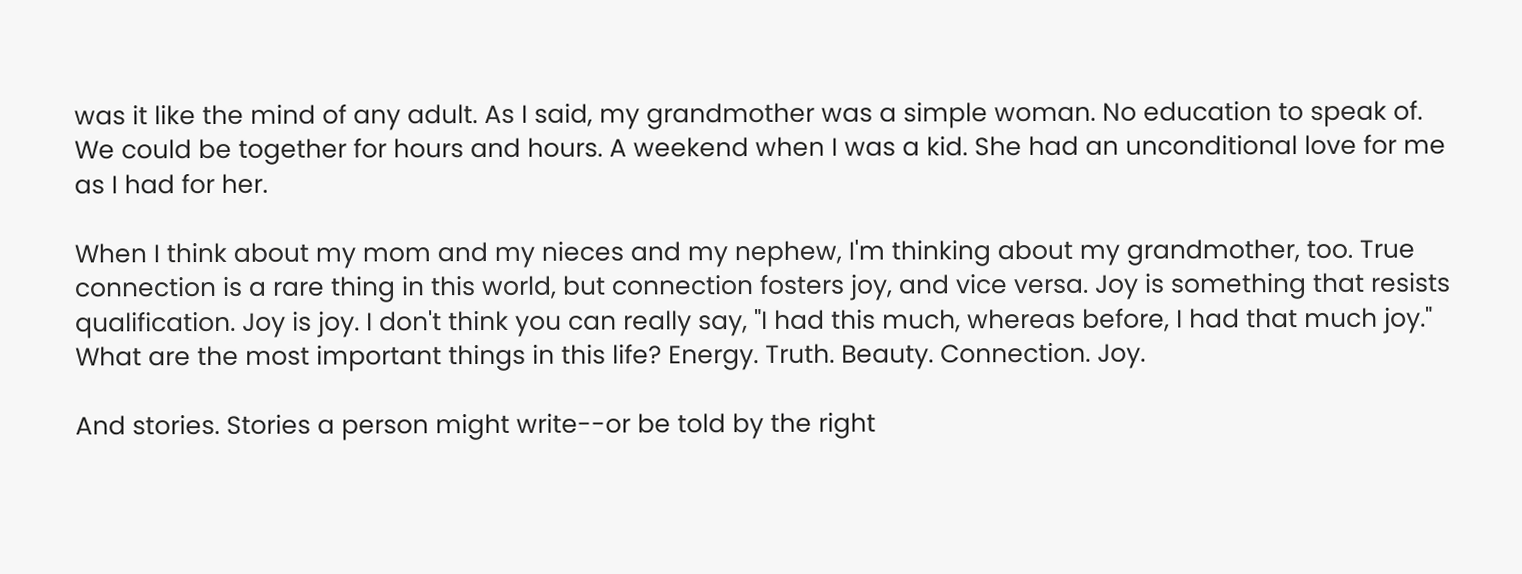was it like the mind of any adult. As I said, my grandmother was a simple woman. No education to speak of. We could be together for hours and hours. A weekend when I was a kid. She had an unconditional love for me as I had for her.

When I think about my mom and my nieces and my nephew, I'm thinking about my grandmother, too. True connection is a rare thing in this world, but connection fosters joy, and vice versa. Joy is something that resists qualification. Joy is joy. I don't think you can really say, "I had this much, whereas before, I had that much joy." What are the most important things in this life? Energy. Truth. Beauty. Connection. Joy.

And stories. Stories a person might write--or be told by the right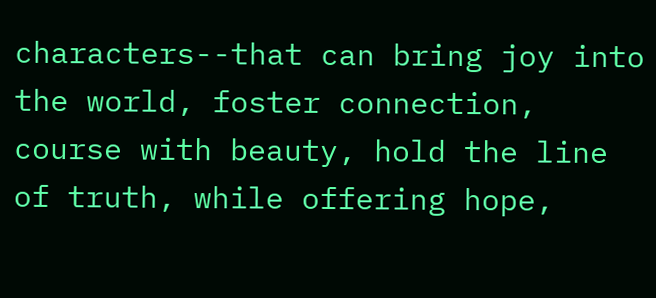characters--that can bring joy into the world, foster connection, course with beauty, hold the line of truth, while offering hope,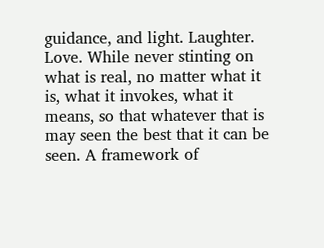guidance, and light. Laughter. Love. While never stinting on what is real, no matter what it is, what it invokes, what it means, so that whatever that is may seen the best that it can be seen. A framework of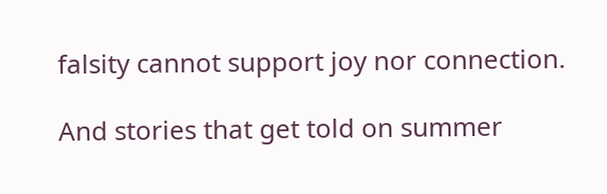falsity cannot support joy nor connection.

And stories that get told on summer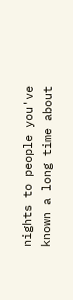nights to people you've known a long time about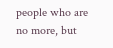people who are no more, but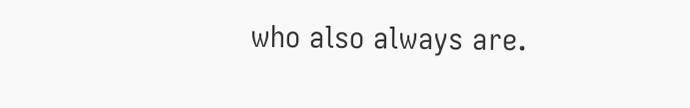who also always are.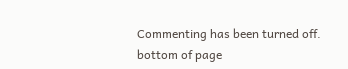Commenting has been turned off.
bottom of page